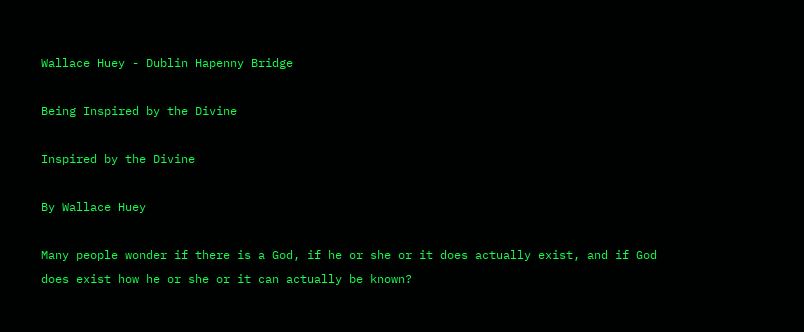Wallace Huey - Dublin Hapenny Bridge

Being Inspired by the Divine

Inspired by the Divine

By Wallace Huey

Many people wonder if there is a God, if he or she or it does actually exist, and if God does exist how he or she or it can actually be known?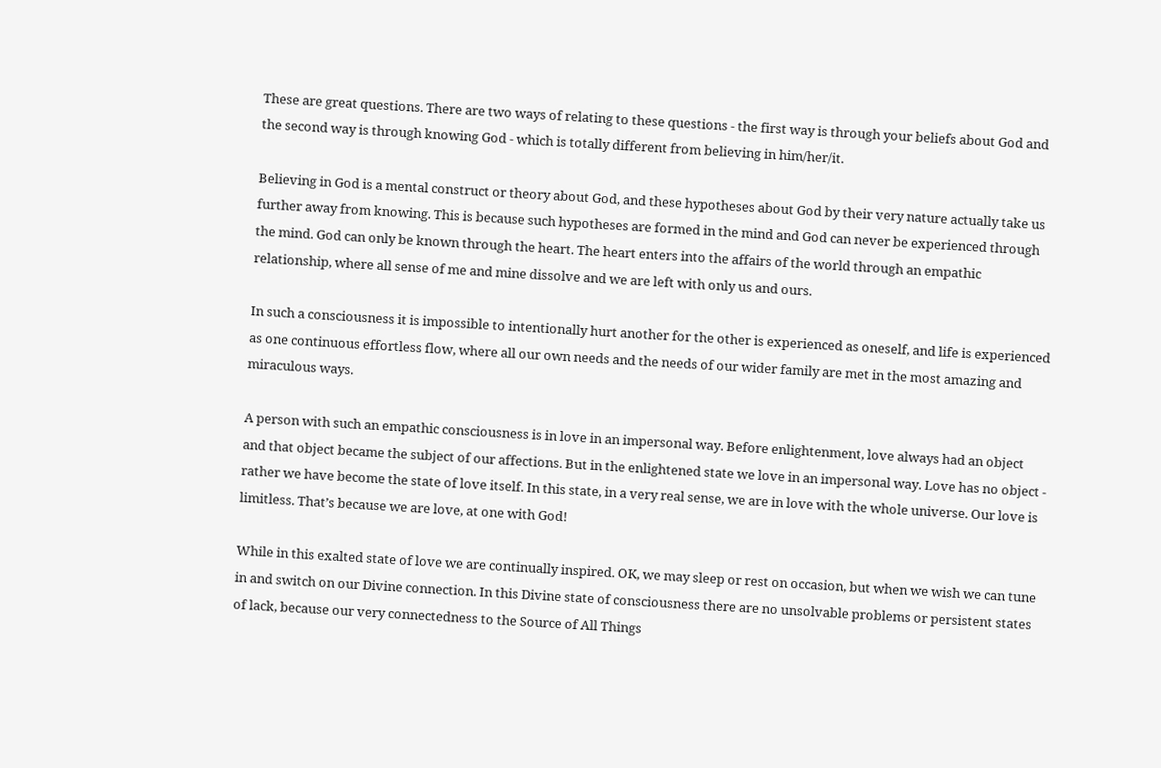These are great questions. There are two ways of relating to these questions - the first way is through your beliefs about God and the second way is through knowing God - which is totally different from believing in him/her/it.

Believing in God is a mental construct or theory about God, and these hypotheses about God by their very nature actually take us further away from knowing. This is because such hypotheses are formed in the mind and God can never be experienced through the mind. God can only be known through the heart. The heart enters into the affairs of the world through an empathic relationship, where all sense of me and mine dissolve and we are left with only us and ours.

In such a consciousness it is impossible to intentionally hurt another for the other is experienced as oneself, and life is experienced as one continuous effortless flow, where all our own needs and the needs of our wider family are met in the most amazing and miraculous ways.

A person with such an empathic consciousness is in love in an impersonal way. Before enlightenment, love always had an object and that object became the subject of our affections. But in the enlightened state we love in an impersonal way. Love has no object - rather we have become the state of love itself. In this state, in a very real sense, we are in love with the whole universe. Our love is limitless. That’s because we are love, at one with God!

While in this exalted state of love we are continually inspired. OK, we may sleep or rest on occasion, but when we wish we can tune in and switch on our Divine connection. In this Divine state of consciousness there are no unsolvable problems or persistent states of lack, because our very connectedness to the Source of All Things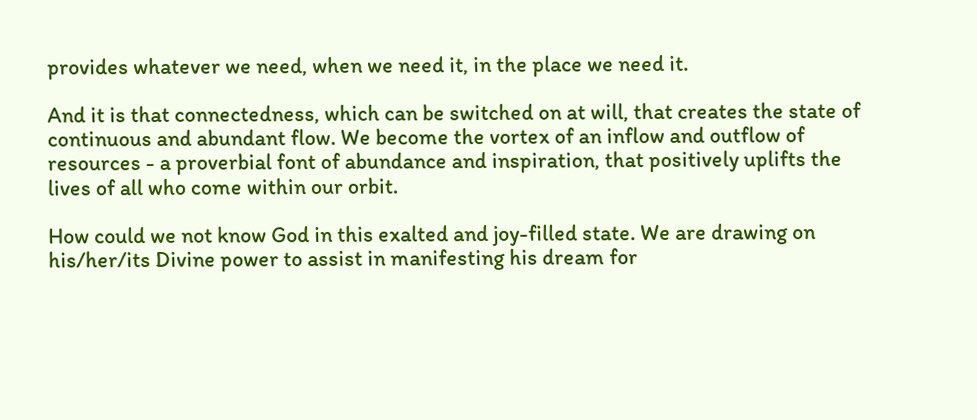provides whatever we need, when we need it, in the place we need it.

And it is that connectedness, which can be switched on at will, that creates the state of continuous and abundant flow. We become the vortex of an inflow and outflow of resources - a proverbial font of abundance and inspiration, that positively uplifts the lives of all who come within our orbit.

How could we not know God in this exalted and joy-filled state. We are drawing on his/her/its Divine power to assist in manifesting his dream for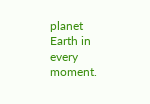planet Earth in every moment.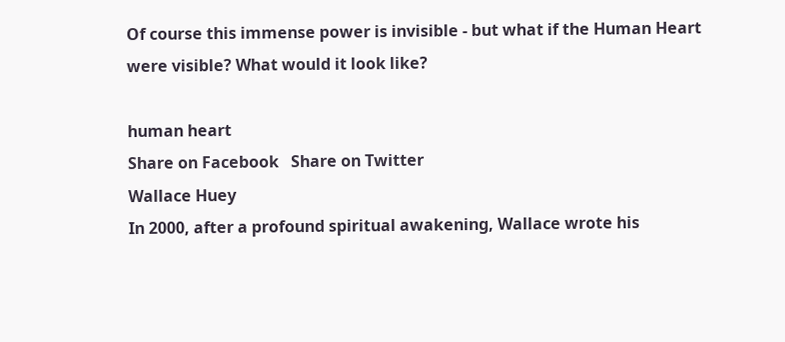Of course this immense power is invisible - but what if the Human Heart were visible? What would it look like?

human heart
Share on Facebook   Share on Twitter
Wallace Huey
In 2000, after a profound spiritual awakening, Wallace wrote his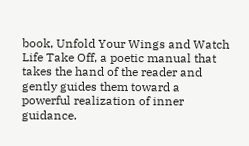book, Unfold Your Wings and Watch Life Take Off, a poetic manual that takes the hand of the reader and gently guides them toward a powerful realization of inner guidance.